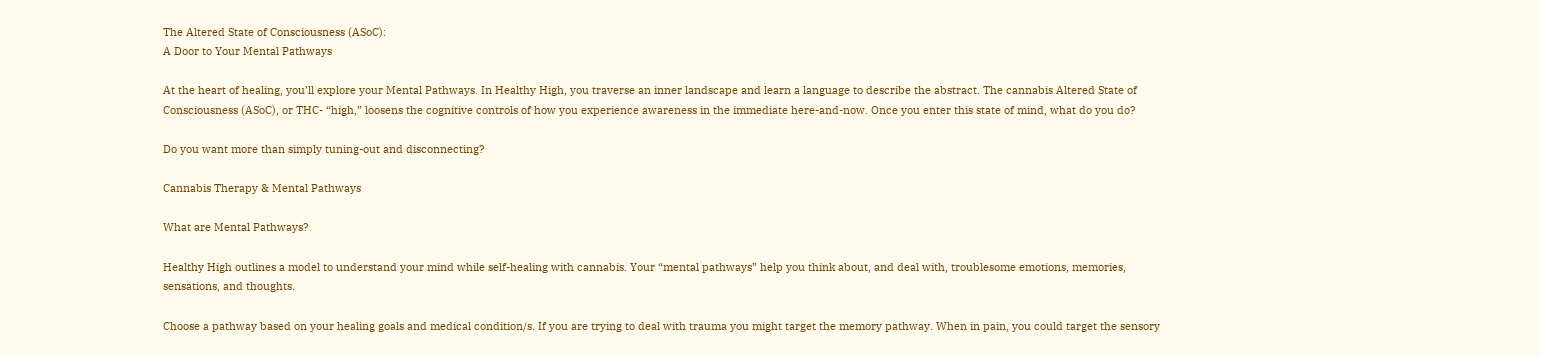The Altered State of Consciousness (ASoC):
A Door to Your Mental Pathways

At the heart of healing, you’ll explore your Mental Pathways. In Healthy High, you traverse an inner landscape and learn a language to describe the abstract. The cannabis Altered State of Consciousness (ASoC), or THC- “high,” loosens the cognitive controls of how you experience awareness in the immediate here-and-now. Once you enter this state of mind, what do you do?

Do you want more than simply tuning-out and disconnecting?

Cannabis Therapy & Mental Pathways

What are Mental Pathways?

Healthy High outlines a model to understand your mind while self-healing with cannabis. Your “mental pathways” help you think about, and deal with, troublesome emotions, memories, sensations, and thoughts.

Choose a pathway based on your healing goals and medical condition/s. If you are trying to deal with trauma you might target the memory pathway. When in pain, you could target the sensory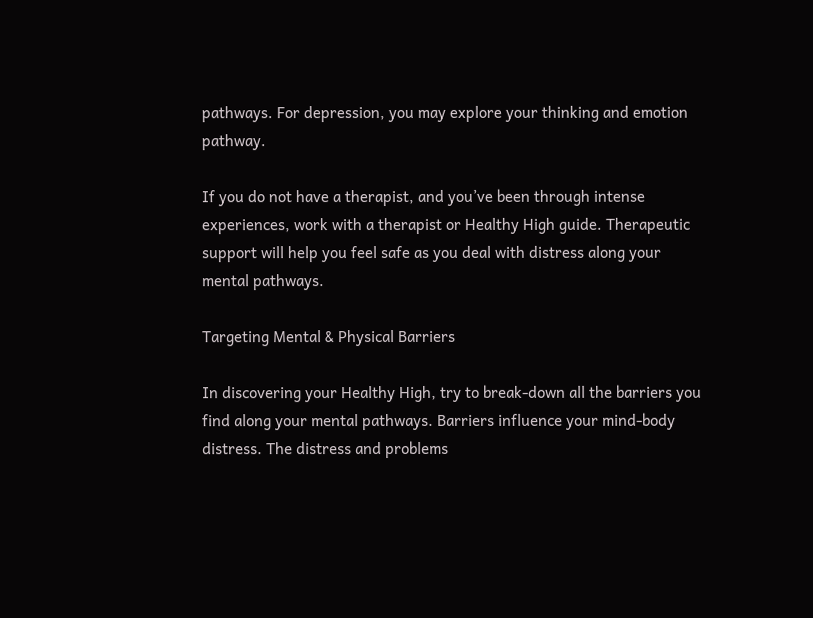pathways. For depression, you may explore your thinking and emotion pathway.

If you do not have a therapist, and you’ve been through intense experiences, work with a therapist or Healthy High guide. Therapeutic support will help you feel safe as you deal with distress along your mental pathways.

Targeting Mental & Physical Barriers

In discovering your Healthy High, try to break-down all the barriers you find along your mental pathways. Barriers influence your mind-body distress. The distress and problems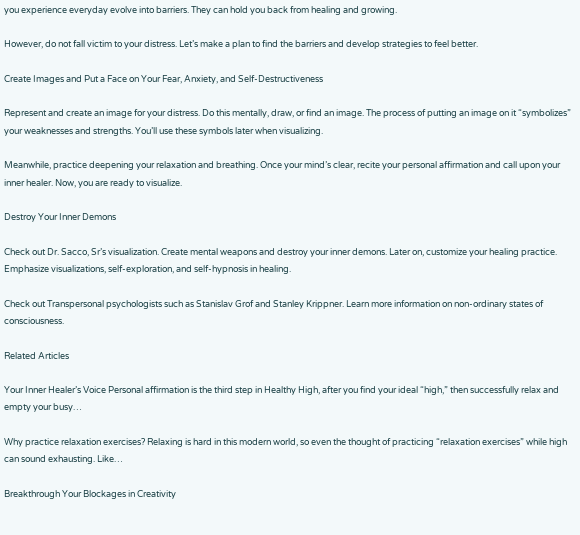you experience everyday evolve into barriers. They can hold you back from healing and growing.

However, do not fall victim to your distress. Let’s make a plan to find the barriers and develop strategies to feel better.

Create Images and Put a Face on Your Fear, Anxiety, and Self-Destructiveness

Represent and create an image for your distress. Do this mentally, draw, or find an image. The process of putting an image on it “symbolizes” your weaknesses and strengths. You’ll use these symbols later when visualizing.

Meanwhile, practice deepening your relaxation and breathing. Once your mind’s clear, recite your personal affirmation and call upon your inner healer. Now, you are ready to visualize.

Destroy Your Inner Demons

Check out Dr. Sacco, Sr’s visualization. Create mental weapons and destroy your inner demons. Later on, customize your healing practice. Emphasize visualizations, self-exploration, and self-hypnosis in healing.

Check out Transpersonal psychologists such as Stanislav Grof and Stanley Krippner. Learn more information on non-ordinary states of consciousness.

Related Articles

Your Inner Healer’s Voice Personal affirmation is the third step in Healthy High, after you find your ideal “high,” then successfully relax and empty your busy…

Why practice relaxation exercises? Relaxing is hard in this modern world, so even the thought of practicing “relaxation exercises” while high can sound exhausting. Like…

Breakthrough Your Blockages in Creativity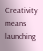Creativity means launching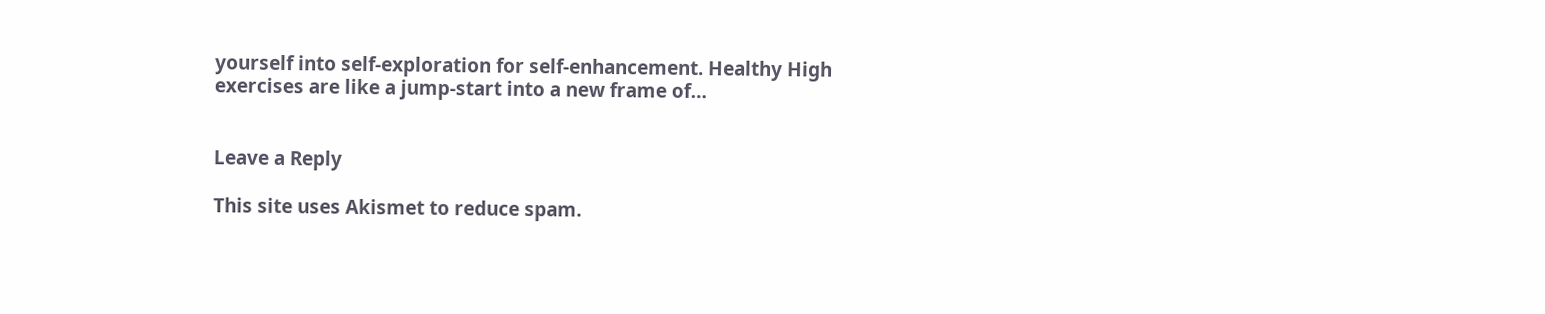yourself into self-exploration for self-enhancement. Healthy High exercises are like a jump-start into a new frame of…


Leave a Reply

This site uses Akismet to reduce spam.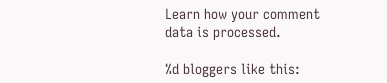Learn how your comment data is processed.

%d bloggers like this: